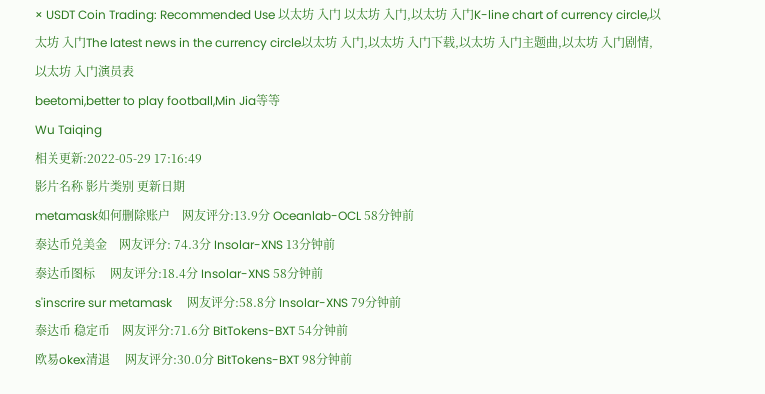× USDT Coin Trading: Recommended Use 以太坊 入门 以太坊 入门,以太坊 入门K-line chart of currency circle,以太坊 入门The latest news in the currency circle以太坊 入门,以太坊 入门下载,以太坊 入门主题曲,以太坊 入门剧情,以太坊 入门演员表
beetomi,better to play football,Min Jia等等
Wu Taiqing
相关更新:2022-05-29 17:16:49
影片名称 影片类别 更新日期
metamask如何删除账户    网友评分:13.9分 Oceanlab-OCL 58分钟前
泰达币兑美金    网友评分: 74.3分 Insolar-XNS 13分钟前
泰达币图标     网友评分:18.4分 Insolar-XNS 58分钟前
s'inscrire sur metamask     网友评分:58.8分 Insolar-XNS 79分钟前
泰达币 稳定币    网友评分:71.6分 BitTokens-BXT 54分钟前
欧易okex清退     网友评分:30.0分 BitTokens-BXT 98分钟前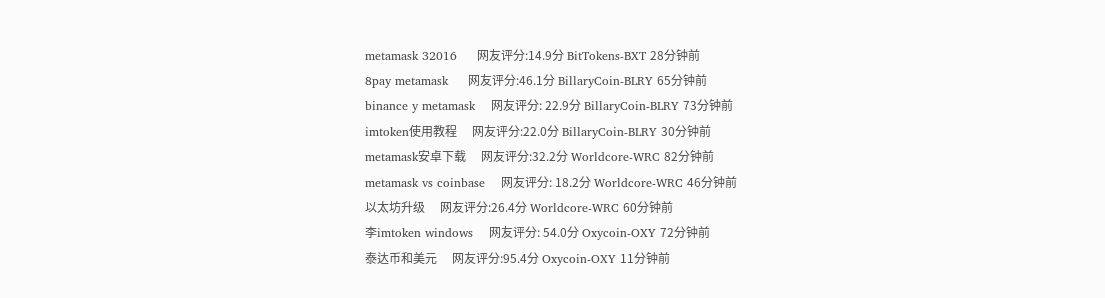metamask 32016     网友评分:14.9分 BitTokens-BXT 28分钟前
8pay metamask     网友评分:46.1分 BillaryCoin-BLRY 65分钟前
binance y metamask    网友评分: 22.9分 BillaryCoin-BLRY 73分钟前
imtoken使用教程     网友评分:22.0分 BillaryCoin-BLRY 30分钟前
metamask安卓下载     网友评分:32.2分 Worldcore-WRC 82分钟前
metamask vs coinbase    网友评分: 18.2分 Worldcore-WRC 46分钟前
以太坊升级     网友评分:26.4分 Worldcore-WRC 60分钟前
李imtoken windows    网友评分: 54.0分 Oxycoin-OXY 72分钟前
泰达币和美元     网友评分:95.4分 Oxycoin-OXY 11分钟前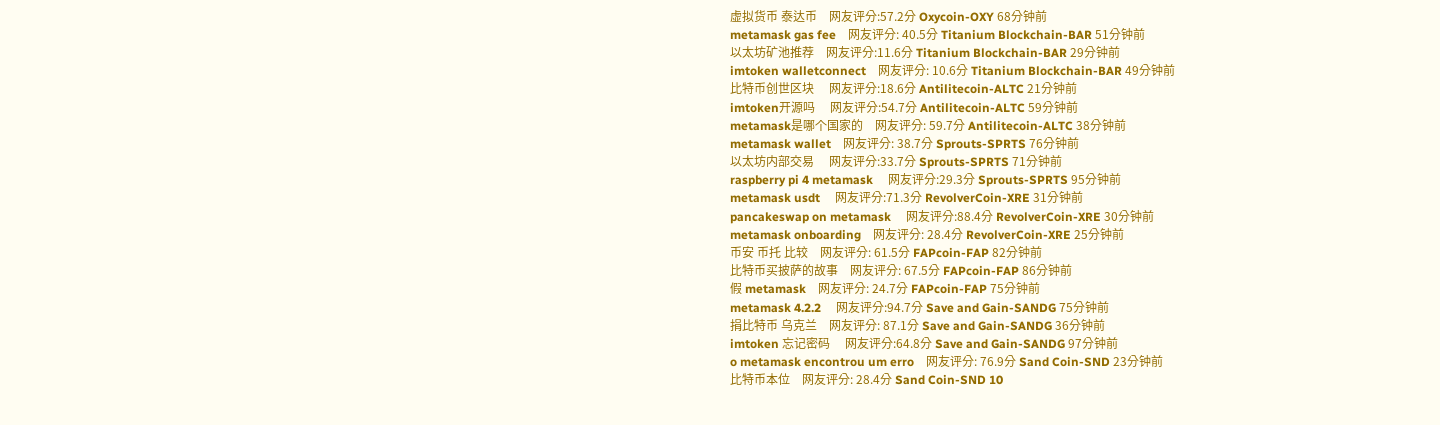虚拟货币 泰达币    网友评分:57.2分 Oxycoin-OXY 68分钟前
metamask gas fee    网友评分: 40.5分 Titanium Blockchain-BAR 51分钟前
以太坊矿池推荐    网友评分:11.6分 Titanium Blockchain-BAR 29分钟前
imtoken walletconnect    网友评分: 10.6分 Titanium Blockchain-BAR 49分钟前
比特币创世区块     网友评分:18.6分 Antilitecoin-ALTC 21分钟前
imtoken开源吗     网友评分:54.7分 Antilitecoin-ALTC 59分钟前
metamask是哪个国家的    网友评分: 59.7分 Antilitecoin-ALTC 38分钟前
metamask wallet    网友评分: 38.7分 Sprouts-SPRTS 76分钟前
以太坊内部交易     网友评分:33.7分 Sprouts-SPRTS 71分钟前
raspberry pi 4 metamask     网友评分:29.3分 Sprouts-SPRTS 95分钟前
metamask usdt     网友评分:71.3分 RevolverCoin-XRE 31分钟前
pancakeswap on metamask     网友评分:88.4分 RevolverCoin-XRE 30分钟前
metamask onboarding    网友评分: 28.4分 RevolverCoin-XRE 25分钟前
币安 币托 比较    网友评分: 61.5分 FAPcoin-FAP 82分钟前
比特币买披萨的故事    网友评分: 67.5分 FAPcoin-FAP 86分钟前
假 metamask    网友评分: 24.7分 FAPcoin-FAP 75分钟前
metamask 4.2.2     网友评分:94.7分 Save and Gain-SANDG 75分钟前
捐比特币 乌克兰    网友评分: 87.1分 Save and Gain-SANDG 36分钟前
imtoken 忘记密码     网友评分:64.8分 Save and Gain-SANDG 97分钟前
o metamask encontrou um erro    网友评分: 76.9分 Sand Coin-SND 23分钟前
比特币本位    网友评分: 28.4分 Sand Coin-SND 10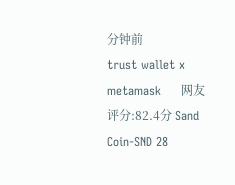分钟前
trust wallet x metamask     网友评分:82.4分 Sand Coin-SND 28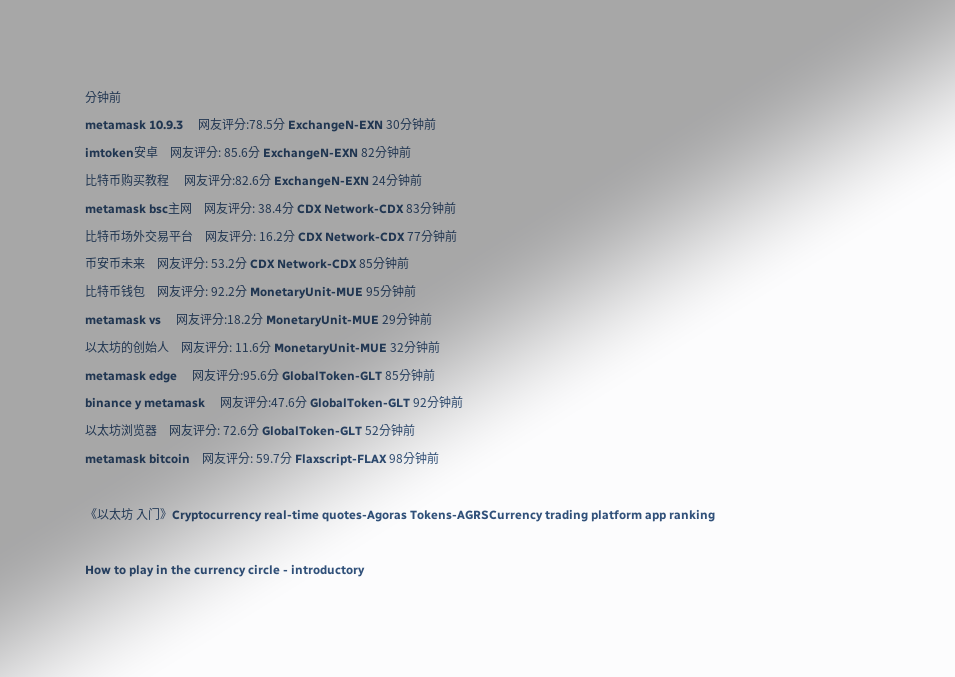分钟前
metamask 10.9.3     网友评分:78.5分 ExchangeN-EXN 30分钟前
imtoken安卓    网友评分: 85.6分 ExchangeN-EXN 82分钟前
比特币购买教程     网友评分:82.6分 ExchangeN-EXN 24分钟前
metamask bsc主网    网友评分: 38.4分 CDX Network-CDX 83分钟前
比特币场外交易平台    网友评分: 16.2分 CDX Network-CDX 77分钟前
币安币未来    网友评分: 53.2分 CDX Network-CDX 85分钟前
比特币钱包    网友评分: 92.2分 MonetaryUnit-MUE 95分钟前
metamask vs     网友评分:18.2分 MonetaryUnit-MUE 29分钟前
以太坊的创始人    网友评分: 11.6分 MonetaryUnit-MUE 32分钟前
metamask edge     网友评分:95.6分 GlobalToken-GLT 85分钟前
binance y metamask     网友评分:47.6分 GlobalToken-GLT 92分钟前
以太坊浏览器    网友评分: 72.6分 GlobalToken-GLT 52分钟前
metamask bitcoin    网友评分: 59.7分 Flaxscript-FLAX 98分钟前

《以太坊 入门》Cryptocurrency real-time quotes-Agoras Tokens-AGRSCurrency trading platform app ranking

How to play in the currency circle - introductory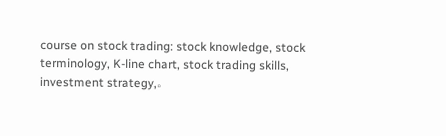course on stock trading: stock knowledge, stock terminology, K-line chart, stock trading skills, investment strategy,。